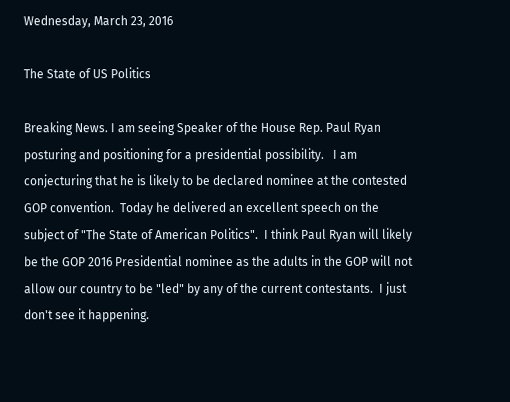Wednesday, March 23, 2016

The State of US Politics

Breaking News. I am seeing Speaker of the House Rep. Paul Ryan posturing and positioning for a presidential possibility.   I am conjecturing that he is likely to be declared nominee at the contested GOP convention.  Today he delivered an excellent speech on the subject of "The State of American Politics".  I think Paul Ryan will likely be the GOP 2016 Presidential nominee as the adults in the GOP will not allow our country to be "led" by any of the current contestants.  I just don't see it happening.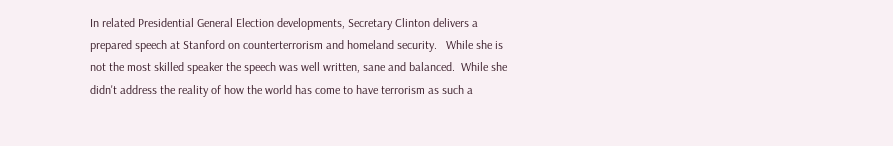In related Presidential General Election developments, Secretary Clinton delivers a prepared speech at Stanford on counterterrorism and homeland security.   While she is not the most skilled speaker the speech was well written, sane and balanced.  While she didn't address the reality of how the world has come to have terrorism as such a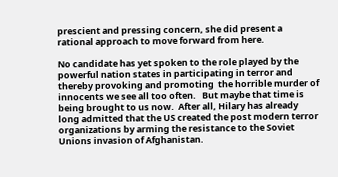prescient and pressing concern, she did present a rational approach to move forward from here.

No candidate has yet spoken to the role played by the powerful nation states in participating in terror and thereby provoking and promoting  the horrible murder of innocents we see all too often.   But maybe that time is being brought to us now.  After all, Hilary has already long admitted that the US created the post modern terror organizations by arming the resistance to the Soviet Unions invasion of Afghanistan.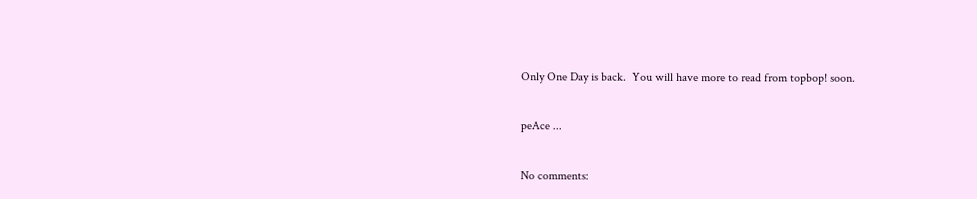Only One Day is back.  You will have more to read from topbop! soon.

peAce ...

No comments: